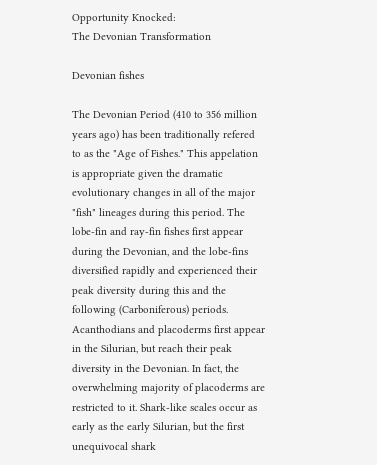Opportunity Knocked:
The Devonian Transformation

Devonian fishes

The Devonian Period (410 to 356 million years ago) has been traditionally refered to as the "Age of Fishes." This appelation is appropriate given the dramatic evolutionary changes in all of the major "fish" lineages during this period. The lobe-fin and ray-fin fishes first appear during the Devonian, and the lobe-fins diversified rapidly and experienced their peak diversity during this and the following (Carboniferous) periods. Acanthodians and placoderms first appear in the Silurian, but reach their peak diversity in the Devonian. In fact, the overwhelming majority of placoderms are restricted to it. Shark-like scales occur as early as the early Silurian, but the first unequivocal shark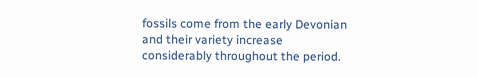fossils come from the early Devonian and their variety increase considerably throughout the period.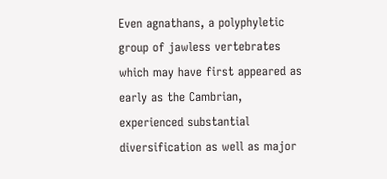Even agnathans, a polyphyletic group of jawless vertebrates which may have first appeared as early as the Cambrian, experienced substantial diversification as well as major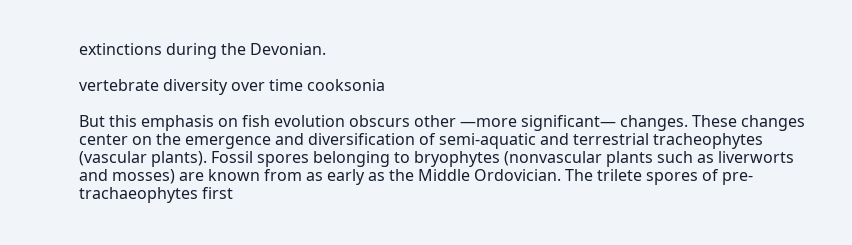extinctions during the Devonian.

vertebrate diversity over time cooksonia

But this emphasis on fish evolution obscurs other —more significant— changes. These changes center on the emergence and diversification of semi-aquatic and terrestrial tracheophytes (vascular plants). Fossil spores belonging to bryophytes (nonvascular plants such as liverworts and mosses) are known from as early as the Middle Ordovician. The trilete spores of pre-trachaeophytes first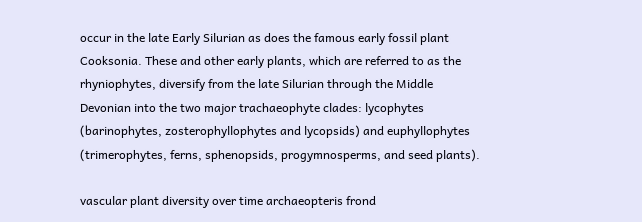occur in the late Early Silurian as does the famous early fossil plant Cooksonia. These and other early plants, which are referred to as the rhyniophytes, diversify from the late Silurian through the Middle Devonian into the two major trachaeophyte clades: lycophytes (barinophytes, zosterophyllophytes and lycopsids) and euphyllophytes (trimerophytes, ferns, sphenopsids, progymnosperms, and seed plants).

vascular plant diversity over time archaeopteris frond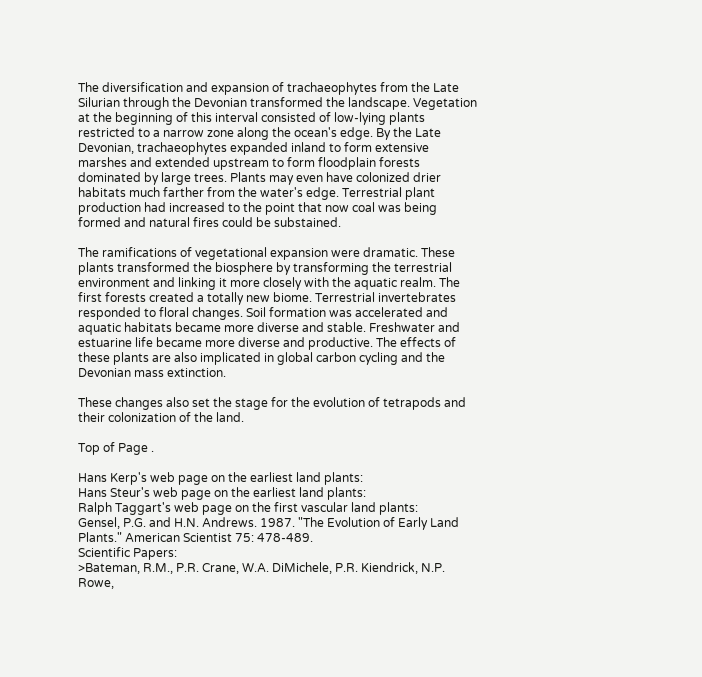The diversification and expansion of trachaeophytes from the Late Silurian through the Devonian transformed the landscape. Vegetation at the beginning of this interval consisted of low-lying plants restricted to a narrow zone along the ocean's edge. By the Late Devonian, trachaeophytes expanded inland to form extensive marshes and extended upstream to form floodplain forests dominated by large trees. Plants may even have colonized drier habitats much farther from the water's edge. Terrestrial plant production had increased to the point that now coal was being formed and natural fires could be substained.

The ramifications of vegetational expansion were dramatic. These plants transformed the biosphere by transforming the terrestrial environment and linking it more closely with the aquatic realm. The first forests created a totally new biome. Terrestrial invertebrates responded to floral changes. Soil formation was accelerated and aquatic habitats became more diverse and stable. Freshwater and estuarine life became more diverse and productive. The effects of these plants are also implicated in global carbon cycling and the Devonian mass extinction.

These changes also set the stage for the evolution of tetrapods and their colonization of the land.

Top of Page .

Hans Kerp's web page on the earliest land plants:
Hans Steur's web page on the earliest land plants:
Ralph Taggart's web page on the first vascular land plants:
Gensel, P.G. and H.N. Andrews. 1987. "The Evolution of Early Land Plants." American Scientist 75: 478-489.
Scientific Papers:
>Bateman, R.M., P.R. Crane, W.A. DiMichele, P.R. Kiendrick, N.P. Rowe,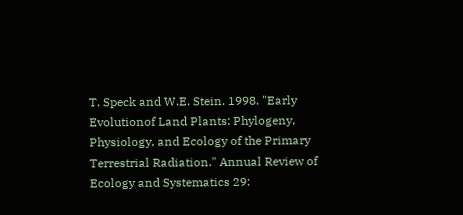T. Speck and W.E. Stein. 1998. "Early Evolutionof Land Plants: Phylogeny, Physiology, and Ecology of the Primary Terrestrial Radiation." Annual Review of Ecology and Systematics 29: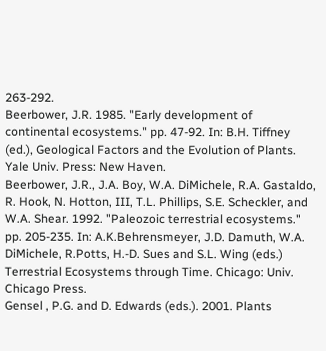263-292.
Beerbower, J.R. 1985. "Early development of continental ecosystems." pp. 47-92. In: B.H. Tiffney (ed.), Geological Factors and the Evolution of Plants. Yale Univ. Press: New Haven.
Beerbower, J.R., J.A. Boy, W.A. DiMichele, R.A. Gastaldo, R. Hook, N. Hotton, III, T.L. Phillips, S.E. Scheckler, and W.A. Shear. 1992. "Paleozoic terrestrial ecosystems." pp. 205-235. In: A.K.Behrensmeyer, J.D. Damuth, W.A. DiMichele, R.Potts, H.-D. Sues and S.L. Wing (eds.) Terrestrial Ecosystems through Time. Chicago: Univ. Chicago Press.
Gensel , P.G. and D. Edwards (eds.). 2001. Plants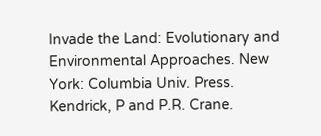Invade the Land: Evolutionary and Environmental Approaches. New York: Columbia Univ. Press.
Kendrick, P and P.R. Crane.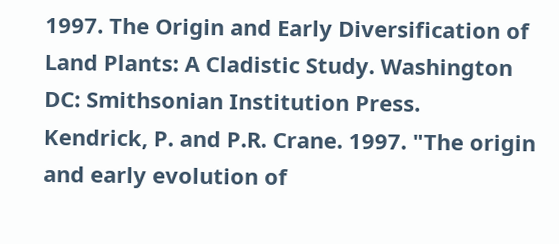1997. The Origin and Early Diversification of Land Plants: A Cladistic Study. Washington DC: Smithsonian Institution Press.
Kendrick, P. and P.R. Crane. 1997. "The origin and early evolution of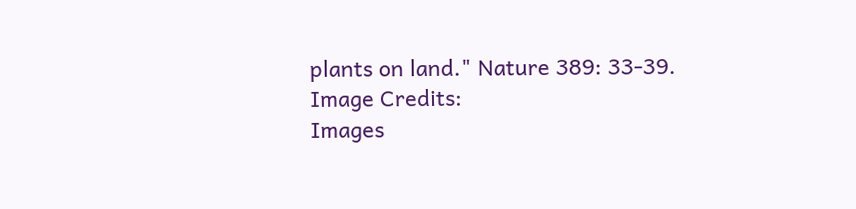plants on land." Nature 389: 33-39.
Image Credits:
Images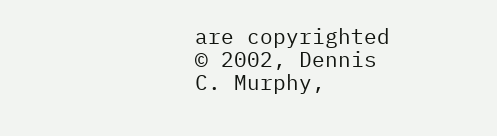are copyrighted © 2002, Dennis C. Murphy,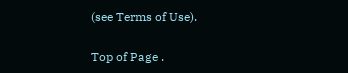(see Terms of Use).

Top of Page .